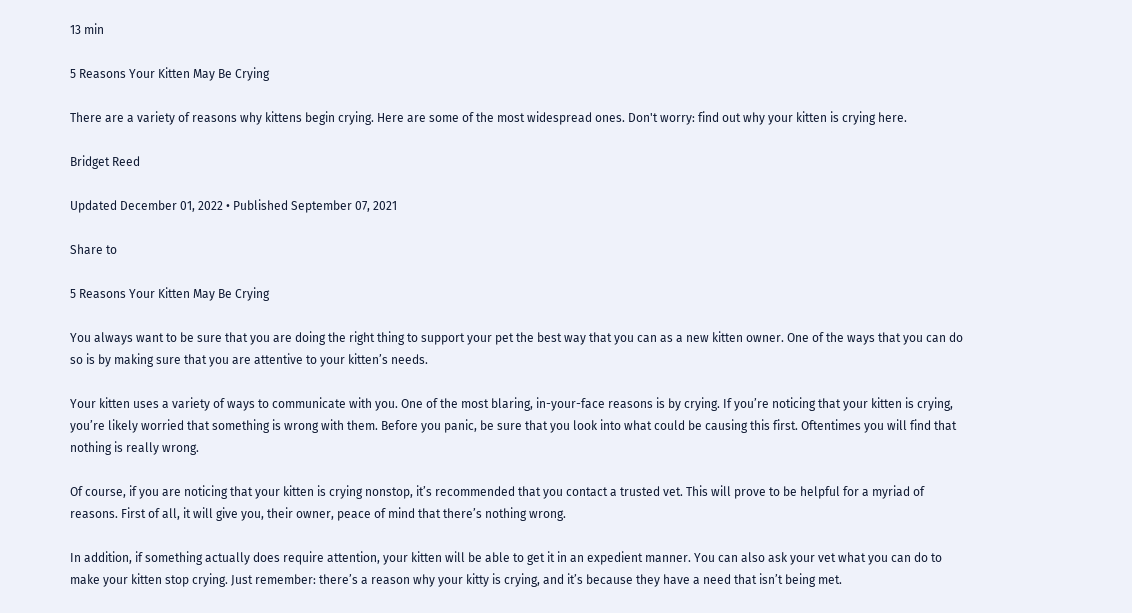13 min

5 Reasons Your Kitten May Be Crying

There are a variety of reasons why kittens begin crying. Here are some of the most widespread ones. Don't worry: find out why your kitten is crying here.

Bridget Reed

Updated December 01, 2022 • Published September 07, 2021

Share to

5 Reasons Your Kitten May Be Crying

You always want to be sure that you are doing the right thing to support your pet the best way that you can as a new kitten owner. One of the ways that you can do so is by making sure that you are attentive to your kitten’s needs.

Your kitten uses a variety of ways to communicate with you. One of the most blaring, in-your-face reasons is by crying. If you’re noticing that your kitten is crying, you’re likely worried that something is wrong with them. Before you panic, be sure that you look into what could be causing this first. Oftentimes you will find that nothing is really wrong.

Of course, if you are noticing that your kitten is crying nonstop, it’s recommended that you contact a trusted vet. This will prove to be helpful for a myriad of reasons. First of all, it will give you, their owner, peace of mind that there’s nothing wrong.

In addition, if something actually does require attention, your kitten will be able to get it in an expedient manner. You can also ask your vet what you can do to make your kitten stop crying. Just remember: there’s a reason why your kitty is crying, and it’s because they have a need that isn’t being met.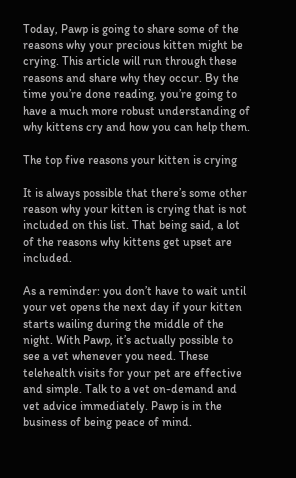Today, Pawp is going to share some of the reasons why your precious kitten might be crying. This article will run through these reasons and share why they occur. By the time you’re done reading, you’re going to have a much more robust understanding of why kittens cry and how you can help them.

The top five reasons your kitten is crying

It is always possible that there’s some other reason why your kitten is crying that is not included on this list. That being said, a lot of the reasons why kittens get upset are included.

As a reminder: you don’t have to wait until your vet opens the next day if your kitten starts wailing during the middle of the night. With Pawp, it’s actually possible to see a vet whenever you need. These telehealth visits for your pet are effective and simple. Talk to a vet on-demand and vet advice immediately. Pawp is in the business of being peace of mind.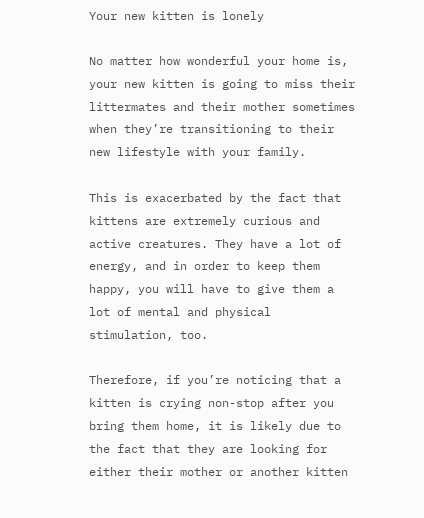Your new kitten is lonely

No matter how wonderful your home is, your new kitten is going to miss their littermates and their mother sometimes when they’re transitioning to their new lifestyle with your family.

This is exacerbated by the fact that kittens are extremely curious and active creatures. They have a lot of energy, and in order to keep them happy, you will have to give them a lot of mental and physical stimulation, too.

Therefore, if you’re noticing that a kitten is crying non-stop after you bring them home, it is likely due to the fact that they are looking for either their mother or another kitten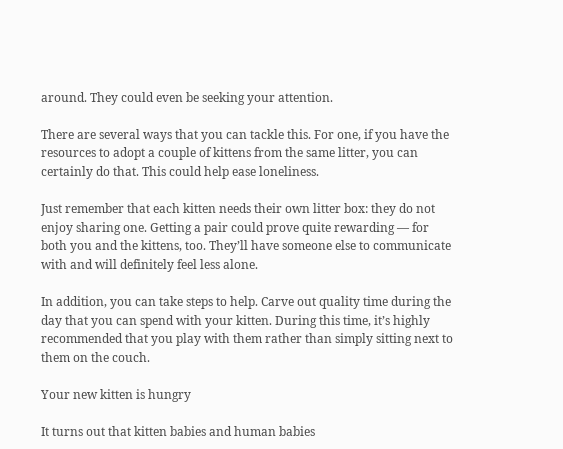around. They could even be seeking your attention.

There are several ways that you can tackle this. For one, if you have the resources to adopt a couple of kittens from the same litter, you can certainly do that. This could help ease loneliness.

Just remember that each kitten needs their own litter box: they do not enjoy sharing one. Getting a pair could prove quite rewarding — for both you and the kittens, too. They’ll have someone else to communicate with and will definitely feel less alone.

In addition, you can take steps to help. Carve out quality time during the day that you can spend with your kitten. During this time, it’s highly recommended that you play with them rather than simply sitting next to them on the couch.

Your new kitten is hungry

It turns out that kitten babies and human babies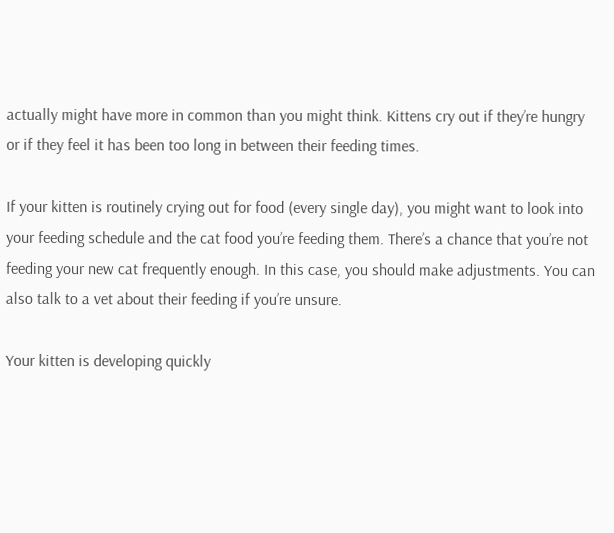actually might have more in common than you might think. Kittens cry out if they’re hungry or if they feel it has been too long in between their feeding times.

If your kitten is routinely crying out for food (every single day), you might want to look into your feeding schedule and the cat food you’re feeding them. There’s a chance that you’re not feeding your new cat frequently enough. In this case, you should make adjustments. You can also talk to a vet about their feeding if you’re unsure.

Your kitten is developing quickly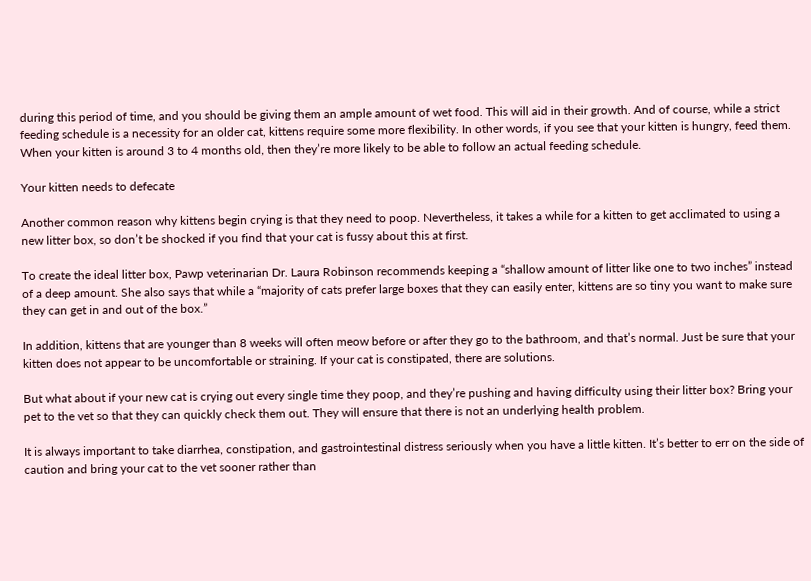during this period of time, and you should be giving them an ample amount of wet food. This will aid in their growth. And of course, while a strict feeding schedule is a necessity for an older cat, kittens require some more flexibility. In other words, if you see that your kitten is hungry, feed them. When your kitten is around 3 to 4 months old, then they’re more likely to be able to follow an actual feeding schedule.

Your kitten needs to defecate

Another common reason why kittens begin crying is that they need to poop. Nevertheless, it takes a while for a kitten to get acclimated to using a new litter box, so don’t be shocked if you find that your cat is fussy about this at first.

To create the ideal litter box, Pawp veterinarian Dr. Laura Robinson recommends keeping a “shallow amount of litter like one to two inches” instead of a deep amount. She also says that while a “majority of cats prefer large boxes that they can easily enter, kittens are so tiny you want to make sure they can get in and out of the box.”

In addition, kittens that are younger than 8 weeks will often meow before or after they go to the bathroom, and that’s normal. Just be sure that your kitten does not appear to be uncomfortable or straining. If your cat is constipated, there are solutions.

But what about if your new cat is crying out every single time they poop, and they’re pushing and having difficulty using their litter box? Bring your pet to the vet so that they can quickly check them out. They will ensure that there is not an underlying health problem.

It is always important to take diarrhea, constipation, and gastrointestinal distress seriously when you have a little kitten. It’s better to err on the side of caution and bring your cat to the vet sooner rather than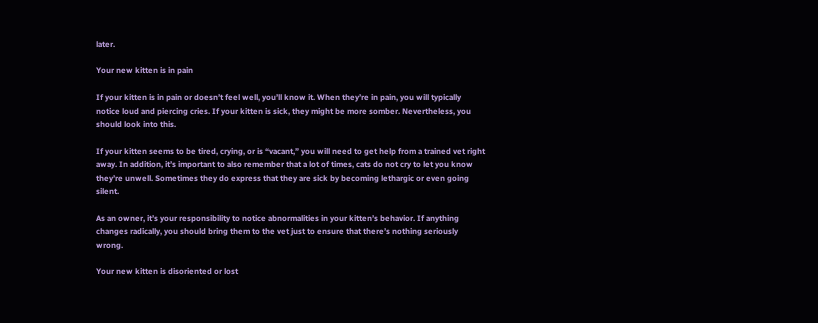later.

Your new kitten is in pain

If your kitten is in pain or doesn’t feel well, you’ll know it. When they’re in pain, you will typically notice loud and piercing cries. If your kitten is sick, they might be more somber. Nevertheless, you should look into this.

If your kitten seems to be tired, crying, or is “vacant,” you will need to get help from a trained vet right away. In addition, it’s important to also remember that a lot of times, cats do not cry to let you know they’re unwell. Sometimes they do express that they are sick by becoming lethargic or even going silent.

As an owner, it’s your responsibility to notice abnormalities in your kitten’s behavior. If anything changes radically, you should bring them to the vet just to ensure that there’s nothing seriously wrong.

Your new kitten is disoriented or lost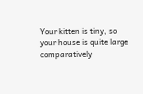Your kitten is tiny, so your house is quite large comparatively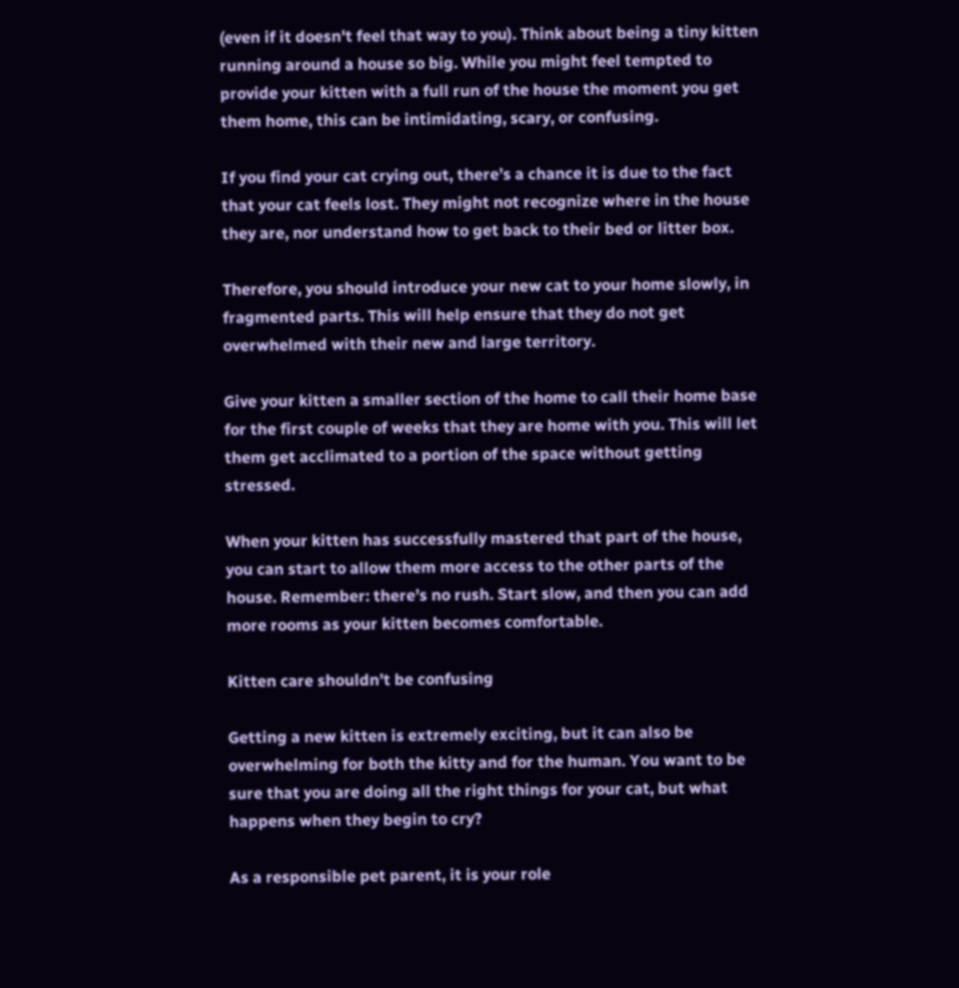(even if it doesn't feel that way to you). Think about being a tiny kitten running around a house so big. While you might feel tempted to provide your kitten with a full run of the house the moment you get them home, this can be intimidating, scary, or confusing.

If you find your cat crying out, there’s a chance it is due to the fact that your cat feels lost. They might not recognize where in the house they are, nor understand how to get back to their bed or litter box.

Therefore, you should introduce your new cat to your home slowly, in fragmented parts. This will help ensure that they do not get overwhelmed with their new and large territory.

Give your kitten a smaller section of the home to call their home base for the first couple of weeks that they are home with you. This will let them get acclimated to a portion of the space without getting stressed.

When your kitten has successfully mastered that part of the house, you can start to allow them more access to the other parts of the house. Remember: there’s no rush. Start slow, and then you can add more rooms as your kitten becomes comfortable.

Kitten care shouldn’t be confusing

Getting a new kitten is extremely exciting, but it can also be overwhelming for both the kitty and for the human. You want to be sure that you are doing all the right things for your cat, but what happens when they begin to cry?

As a responsible pet parent, it is your role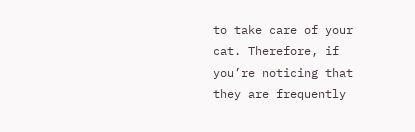to take care of your cat. Therefore, if you’re noticing that they are frequently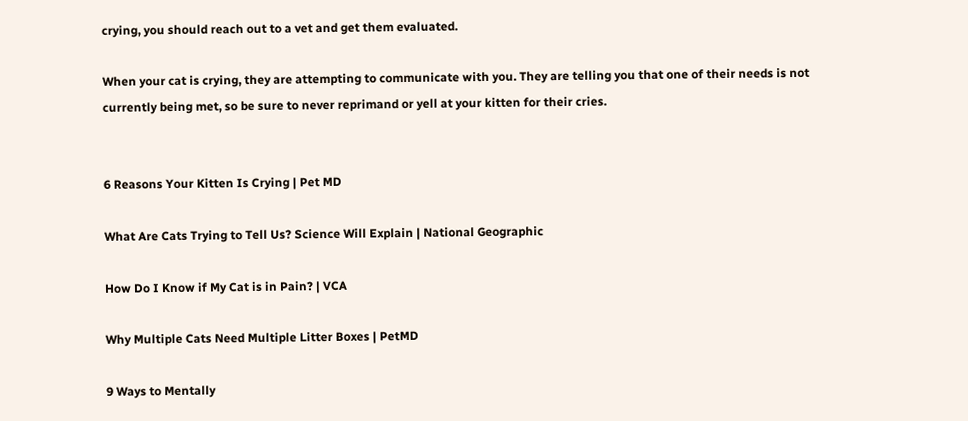crying, you should reach out to a vet and get them evaluated.

When your cat is crying, they are attempting to communicate with you. They are telling you that one of their needs is not currently being met, so be sure to never reprimand or yell at your kitten for their cries.


6 Reasons Your Kitten Is Crying | Pet MD

What Are Cats Trying to Tell Us? Science Will Explain | National Geographic

How Do I Know if My Cat is in Pain? | VCA

Why Multiple Cats Need Multiple Litter Boxes | PetMD

9 Ways to Mentally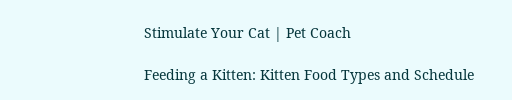Stimulate Your Cat | Pet Coach

Feeding a Kitten: Kitten Food Types and Schedule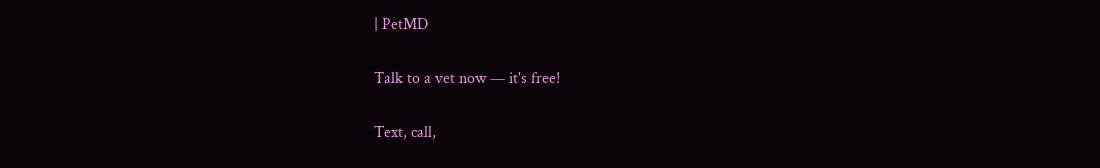| PetMD

Talk to a vet now — it's free!

Text, call,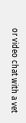or video chat with a vet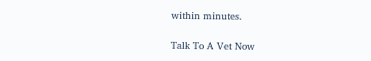within minutes.

Talk To A Vet Now